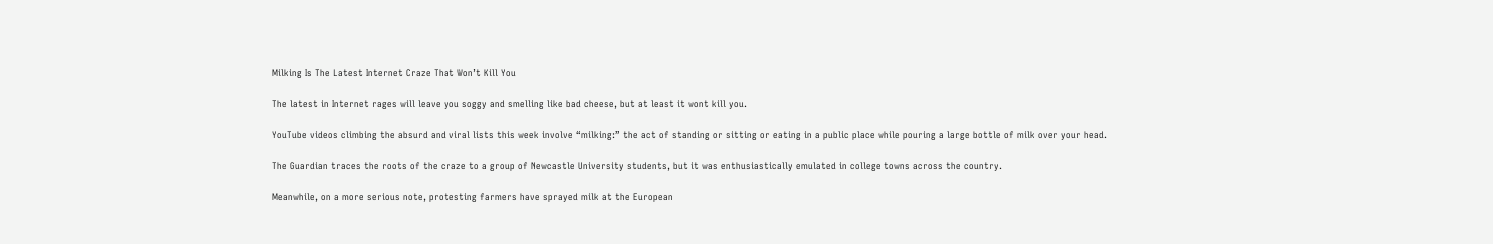Milking Is The Latest Internet Craze That Won’t Kill You

The latest in Internet rages will leave you soggy and smelling like bad cheese, but at least it wont kill you.

YouTube videos climbing the absurd and viral lists this week involve “milking:” the act of standing or sitting or eating in a public place while pouring a large bottle of milk over your head.

The Guardian traces the roots of the craze to a group of Newcastle University students, but it was enthusiastically emulated in college towns across the country.

Meanwhile, on a more serious note, protesting farmers have sprayed milk at the European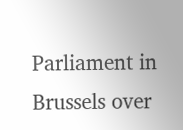Parliament in Brussels over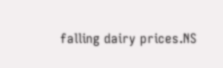falling dairy prices.NS